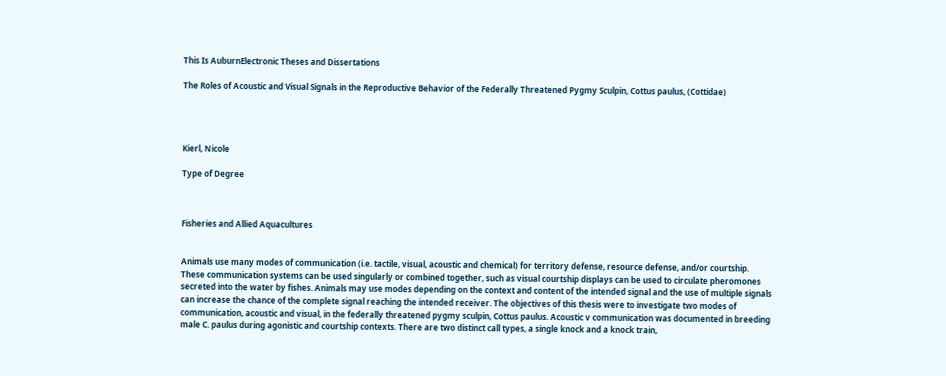This Is AuburnElectronic Theses and Dissertations

The Roles of Acoustic and Visual Signals in the Reproductive Behavior of the Federally Threatened Pygmy Sculpin, Cottus paulus, (Cottidae)




Kierl, Nicole

Type of Degree



Fisheries and Allied Aquacultures


Animals use many modes of communication (i.e. tactile, visual, acoustic and chemical) for territory defense, resource defense, and/or courtship. These communication systems can be used singularly or combined together, such as visual courtship displays can be used to circulate pheromones secreted into the water by fishes. Animals may use modes depending on the context and content of the intended signal and the use of multiple signals can increase the chance of the complete signal reaching the intended receiver. The objectives of this thesis were to investigate two modes of communication, acoustic and visual, in the federally threatened pygmy sculpin, Cottus paulus. Acoustic v communication was documented in breeding male C. paulus during agonistic and courtship contexts. There are two distinct call types, a single knock and a knock train,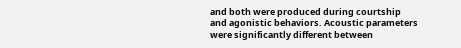and both were produced during courtship and agonistic behaviors. Acoustic parameters were significantly different between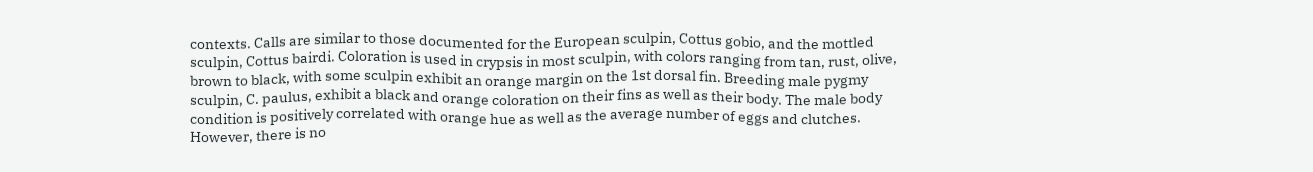contexts. Calls are similar to those documented for the European sculpin, Cottus gobio, and the mottled sculpin, Cottus bairdi. Coloration is used in crypsis in most sculpin, with colors ranging from tan, rust, olive, brown to black, with some sculpin exhibit an orange margin on the 1st dorsal fin. Breeding male pygmy sculpin, C. paulus, exhibit a black and orange coloration on their fins as well as their body. The male body condition is positively correlated with orange hue as well as the average number of eggs and clutches. However, there is no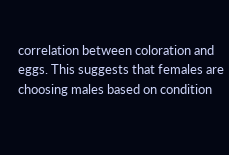correlation between coloration and eggs. This suggests that females are choosing males based on condition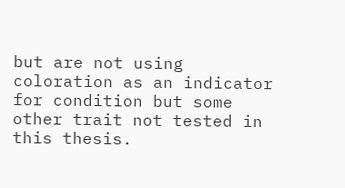but are not using coloration as an indicator for condition but some other trait not tested in this thesis.